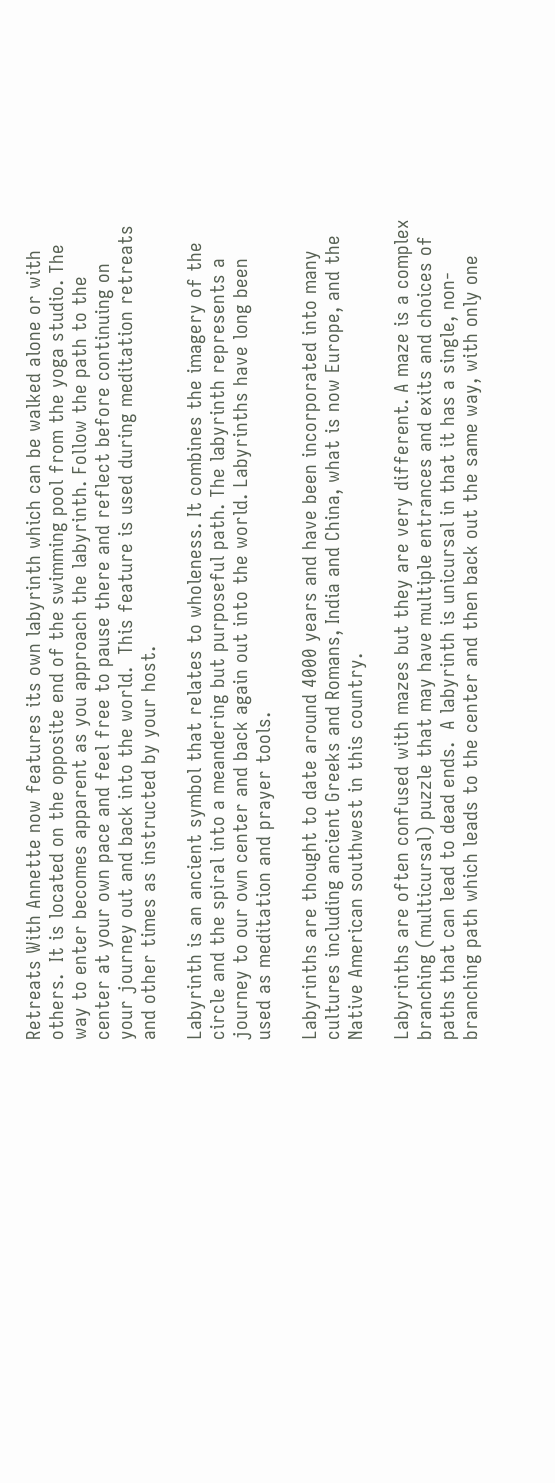Retreats With Annette now features its own labyrinth which can be walked alone or with others.  It is located on the opposite end of the swimming pool from the yoga studio. The way to enter becomes apparent as you approach the labyrinth. Follow the path to the center at your own pace and feel free to pause there and reflect before continuing on your journey out and back into the world.  This feature is used during meditation retreats and other times as instructed by your host.

Labyrinth is an ancient symbol that relates to wholeness. It combines the imagery of the circle and the spiral into a meandering but purposeful path. The labyrinth represents a journey to our own center and back again out into the world. Labyrinths have long been used as meditation and prayer tools.

Labyrinths are thought to date around 4000 years and have been incorporated into many cultures including ancient Greeks and Romans, India and China, what is now Europe, and the Native American southwest in this country.

Labyrinths are often confused with mazes but they are very different. A maze is a complex branching (multicursal) puzzle that may have multiple entrances and exits and choices of paths that can lead to dead ends.  A labyrinth is unicursal in that it has a single, non-branching path which leads to the center and then back out the same way, with only one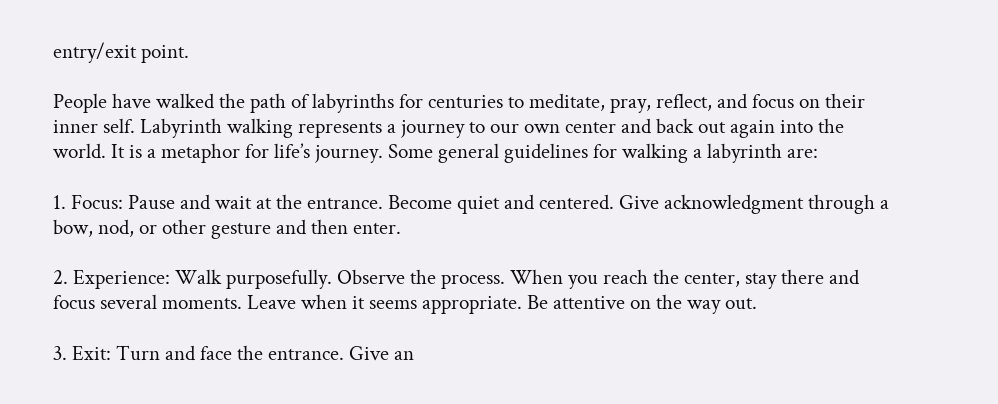entry/exit point.

People have walked the path of labyrinths for centuries to meditate, pray, reflect, and focus on their inner self. Labyrinth walking represents a journey to our own center and back out again into the world. It is a metaphor for life’s journey. Some general guidelines for walking a labyrinth are:

1. Focus: Pause and wait at the entrance. Become quiet and centered. Give acknowledgment through a bow, nod, or other gesture and then enter.

2. Experience: Walk purposefully. Observe the process. When you reach the center, stay there and focus several moments. Leave when it seems appropriate. Be attentive on the way out.

3. Exit: Turn and face the entrance. Give an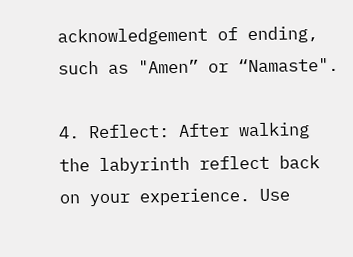acknowledgement of ending, such as "Amen” or “Namaste".

4. Reflect: After walking the labyrinth reflect back on your experience. Use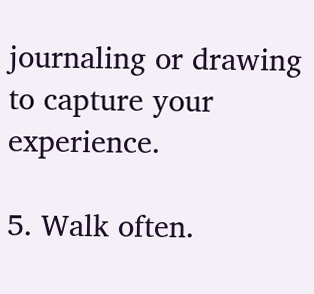journaling or drawing to capture your experience.

5. Walk often.